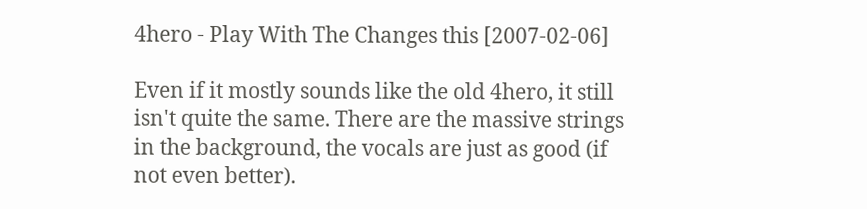4hero - Play With The Changes this [2007-02-06]

Even if it mostly sounds like the old 4hero, it still isn't quite the same. There are the massive strings in the background, the vocals are just as good (if not even better).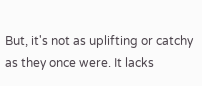But, it's not as uplifting or catchy as they once were. It lacks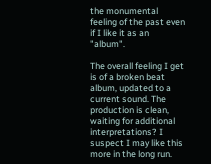the monumental feeling of the past even if I like it as an "album".

The overall feeling I get is of a broken beat album, updated to a current sound. The production is clean, waiting for additional interpretations? I suspect I may like this more in the long run.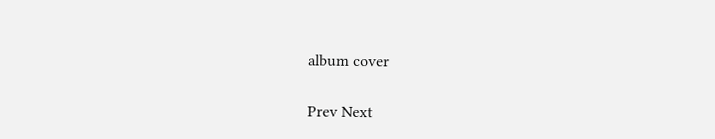album cover

Prev Next